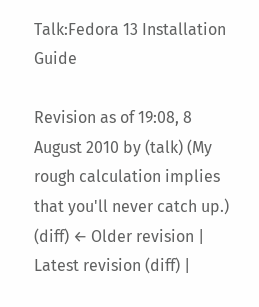Talk:Fedora 13 Installation Guide

Revision as of 19:08, 8 August 2010 by (talk) (My rough calculation implies that you'll never catch up.)
(diff) ← Older revision | Latest revision (diff) |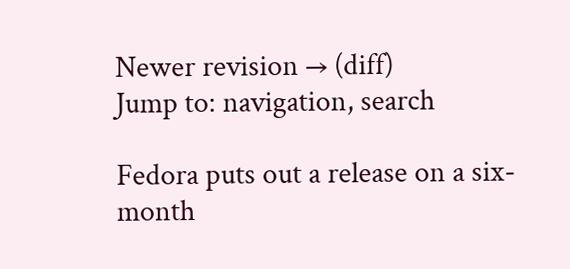Newer revision → (diff)
Jump to: navigation, search

Fedora puts out a release on a six-month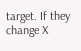target. If they change X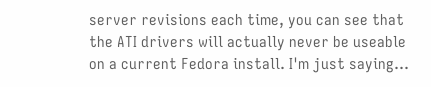server revisions each time, you can see that the ATI drivers will actually never be useable on a current Fedora install. I'm just saying...